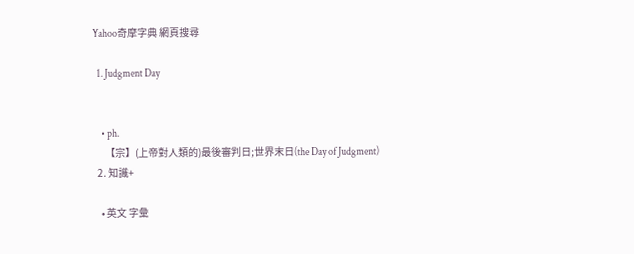Yahoo奇摩字典 網頁搜尋

  1. Judgment Day


    • ph.
      【宗】(上帝對人類的)最後審判日;世界末日(the Day of Judgment)
  2. 知識+

    • 英文 字彙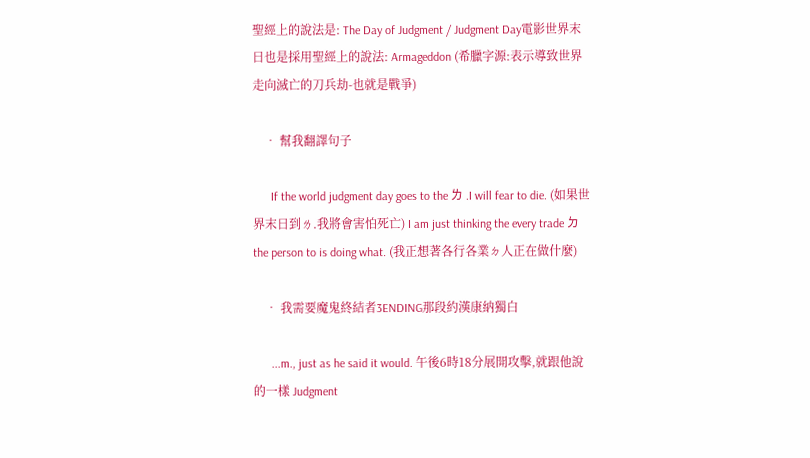聖經上的說法是: The Day of Judgment / Judgment Day電影世界末日也是採用聖經上的說法: Armageddon (希臘字源:表示導致世界走向滅亡的刀兵劫-也就是戰爭)

    • 幫我翻譯句子

      If the world judgment day goes to the ㄌ .I will fear to die. (如果世界末日到ㄌ.我將會害怕死亡) I am just thinking the every trade ㄉ the person to is doing what. (我正想著各行各業ㄉ人正在做什麼)

    • 我需要魔鬼終結者3ENDING那段約漢康納獨白

      ...m., just as he said it would. 午後6時18分展開攻擊,就跟他說的一樣 Judgment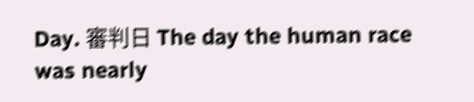Day. 審判日 The day the human race was nearly